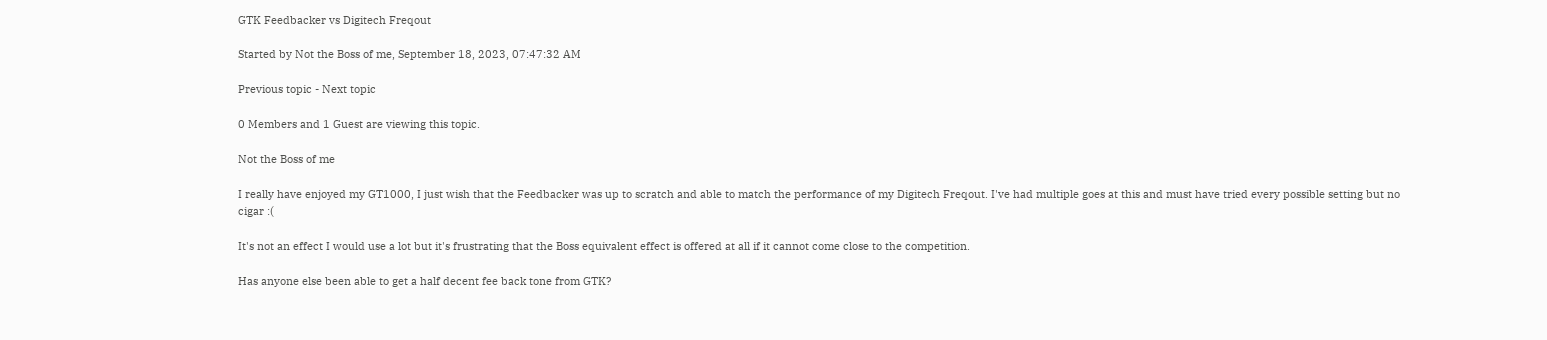GTK Feedbacker vs Digitech Freqout

Started by Not the Boss of me, September 18, 2023, 07:47:32 AM

Previous topic - Next topic

0 Members and 1 Guest are viewing this topic.

Not the Boss of me

I really have enjoyed my GT1000, I just wish that the Feedbacker was up to scratch and able to match the performance of my Digitech Freqout. I've had multiple goes at this and must have tried every possible setting but no cigar :(

It's not an effect I would use a lot but it's frustrating that the Boss equivalent effect is offered at all if it cannot come close to the competition.

Has anyone else been able to get a half decent fee back tone from GTK?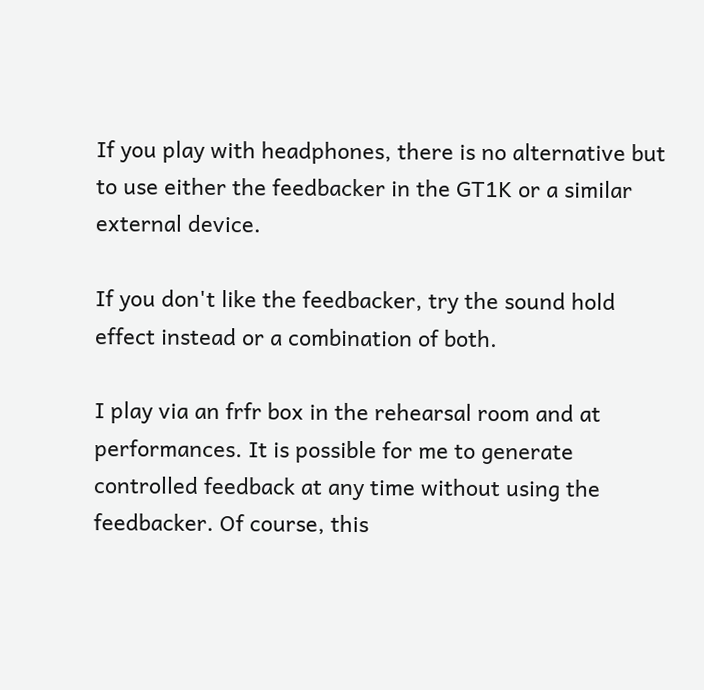If you play with headphones, there is no alternative but to use either the feedbacker in the GT1K or a similar external device.

If you don't like the feedbacker, try the sound hold effect instead or a combination of both.

I play via an frfr box in the rehearsal room and at performances. It is possible for me to generate controlled feedback at any time without using the feedbacker. Of course, this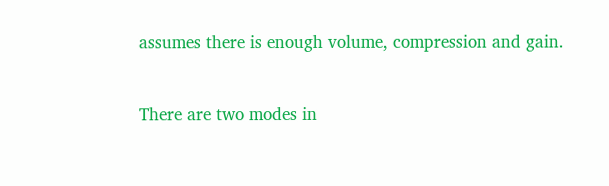assumes there is enough volume, compression and gain.


There are two modes in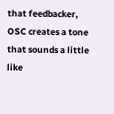that feedbacker, OSC creates a tone that sounds a little like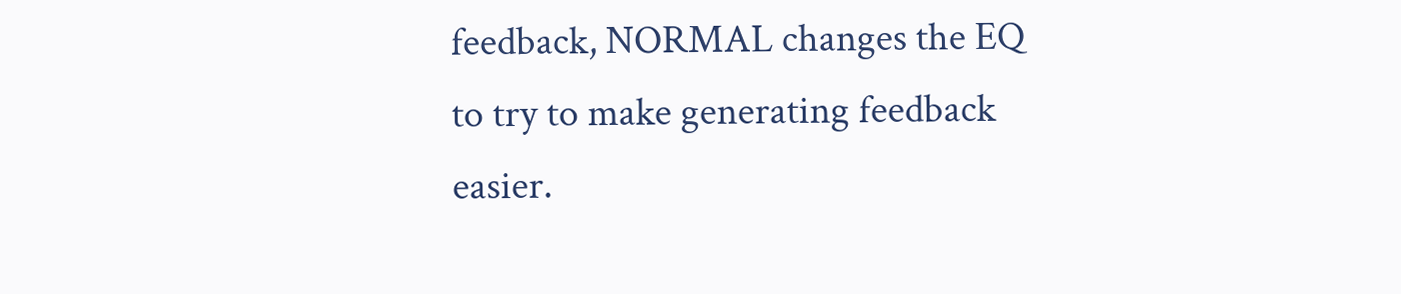feedback, NORMAL changes the EQ to try to make generating feedback easier.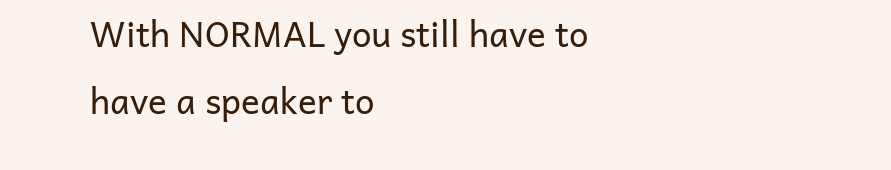With NORMAL you still have to have a speaker to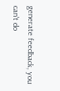generate feedback, you can't do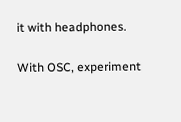it with headphones.

With OSC, experiment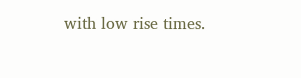with low rise times.